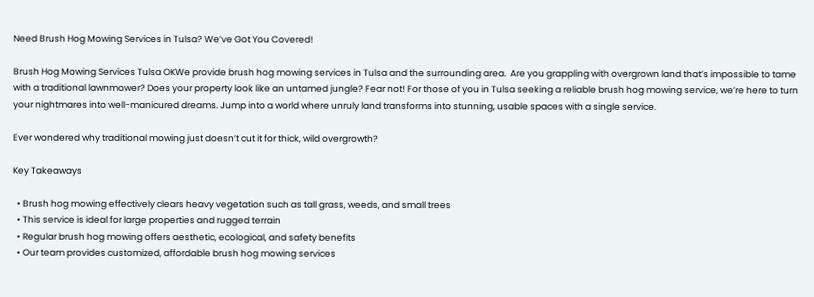Need Brush Hog Mowing Services in Tulsa? We’ve Got You Covered!

Brush Hog Mowing Services Tulsa OKWe provide brush hog mowing services in Tulsa and the surrounding area.  Are you grappling with overgrown land that’s impossible to tame with a traditional lawnmower? Does your property look like an untamed jungle? Fear not! For those of you in Tulsa seeking a reliable brush hog mowing service, we’re here to turn your nightmares into well-manicured dreams. Jump into a world where unruly land transforms into stunning, usable spaces with a single service.

Ever wondered why traditional mowing just doesn’t cut it for thick, wild overgrowth?

Key Takeaways

  • Brush hog mowing effectively clears heavy vegetation such as tall grass, weeds, and small trees
  • This service is ideal for large properties and rugged terrain
  • Regular brush hog mowing offers aesthetic, ecological, and safety benefits
  • Our team provides customized, affordable brush hog mowing services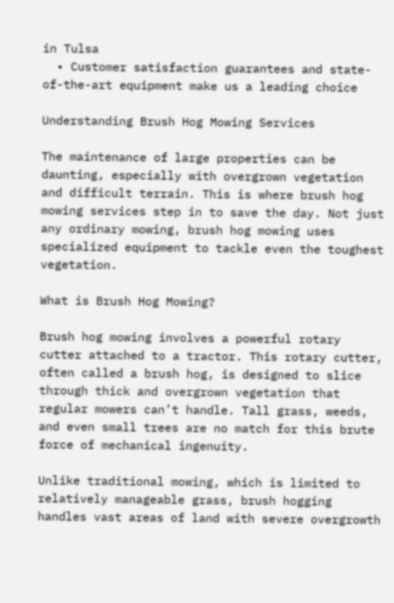in Tulsa
  • Customer satisfaction guarantees and state-of-the-art equipment make us a leading choice

Understanding Brush Hog Mowing Services

The maintenance of large properties can be daunting, especially with overgrown vegetation and difficult terrain. This is where brush hog mowing services step in to save the day. Not just any ordinary mowing, brush hog mowing uses specialized equipment to tackle even the toughest vegetation.

What is Brush Hog Mowing?

Brush hog mowing involves a powerful rotary cutter attached to a tractor. This rotary cutter, often called a brush hog, is designed to slice through thick and overgrown vegetation that regular mowers can’t handle. Tall grass, weeds, and even small trees are no match for this brute force of mechanical ingenuity.

Unlike traditional mowing, which is limited to relatively manageable grass, brush hogging handles vast areas of land with severe overgrowth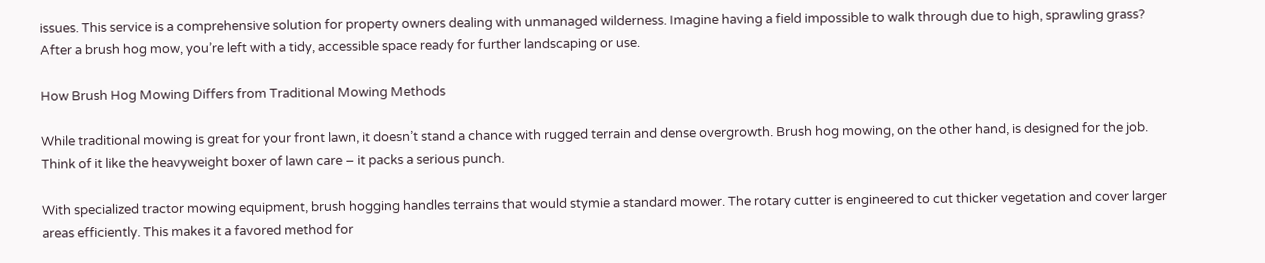issues. This service is a comprehensive solution for property owners dealing with unmanaged wilderness. Imagine having a field impossible to walk through due to high, sprawling grass? After a brush hog mow, you’re left with a tidy, accessible space ready for further landscaping or use.

How Brush Hog Mowing Differs from Traditional Mowing Methods

While traditional mowing is great for your front lawn, it doesn’t stand a chance with rugged terrain and dense overgrowth. Brush hog mowing, on the other hand, is designed for the job. Think of it like the heavyweight boxer of lawn care – it packs a serious punch.

With specialized tractor mowing equipment, brush hogging handles terrains that would stymie a standard mower. The rotary cutter is engineered to cut thicker vegetation and cover larger areas efficiently. This makes it a favored method for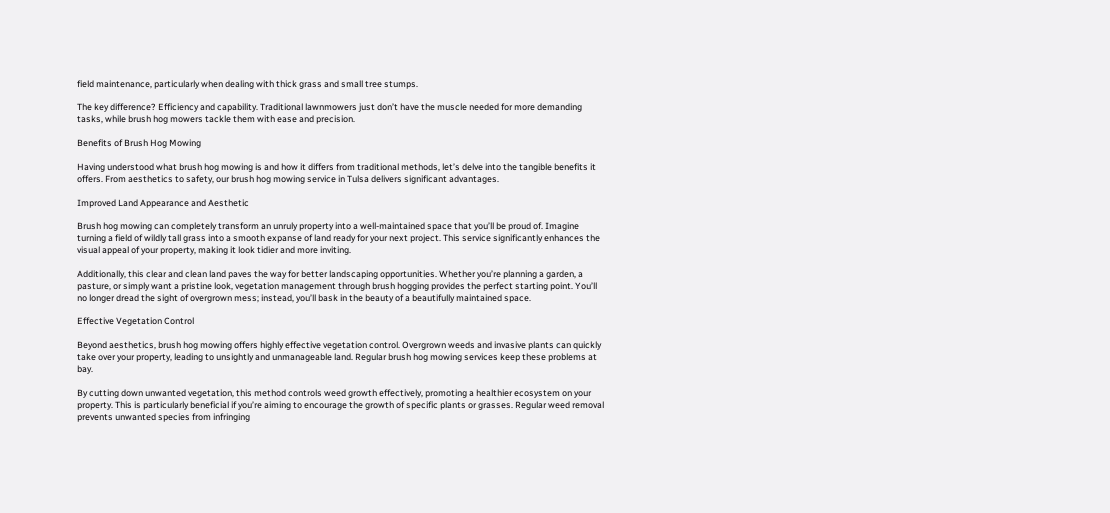field maintenance, particularly when dealing with thick grass and small tree stumps.

The key difference? Efficiency and capability. Traditional lawnmowers just don’t have the muscle needed for more demanding tasks, while brush hog mowers tackle them with ease and precision.

Benefits of Brush Hog Mowing

Having understood what brush hog mowing is and how it differs from traditional methods, let’s delve into the tangible benefits it offers. From aesthetics to safety, our brush hog mowing service in Tulsa delivers significant advantages.

Improved Land Appearance and Aesthetic

Brush hog mowing can completely transform an unruly property into a well-maintained space that you’ll be proud of. Imagine turning a field of wildly tall grass into a smooth expanse of land ready for your next project. This service significantly enhances the visual appeal of your property, making it look tidier and more inviting.

Additionally, this clear and clean land paves the way for better landscaping opportunities. Whether you’re planning a garden, a pasture, or simply want a pristine look, vegetation management through brush hogging provides the perfect starting point. You’ll no longer dread the sight of overgrown mess; instead, you’ll bask in the beauty of a beautifully maintained space.

Effective Vegetation Control

Beyond aesthetics, brush hog mowing offers highly effective vegetation control. Overgrown weeds and invasive plants can quickly take over your property, leading to unsightly and unmanageable land. Regular brush hog mowing services keep these problems at bay.

By cutting down unwanted vegetation, this method controls weed growth effectively, promoting a healthier ecosystem on your property. This is particularly beneficial if you’re aiming to encourage the growth of specific plants or grasses. Regular weed removal prevents unwanted species from infringing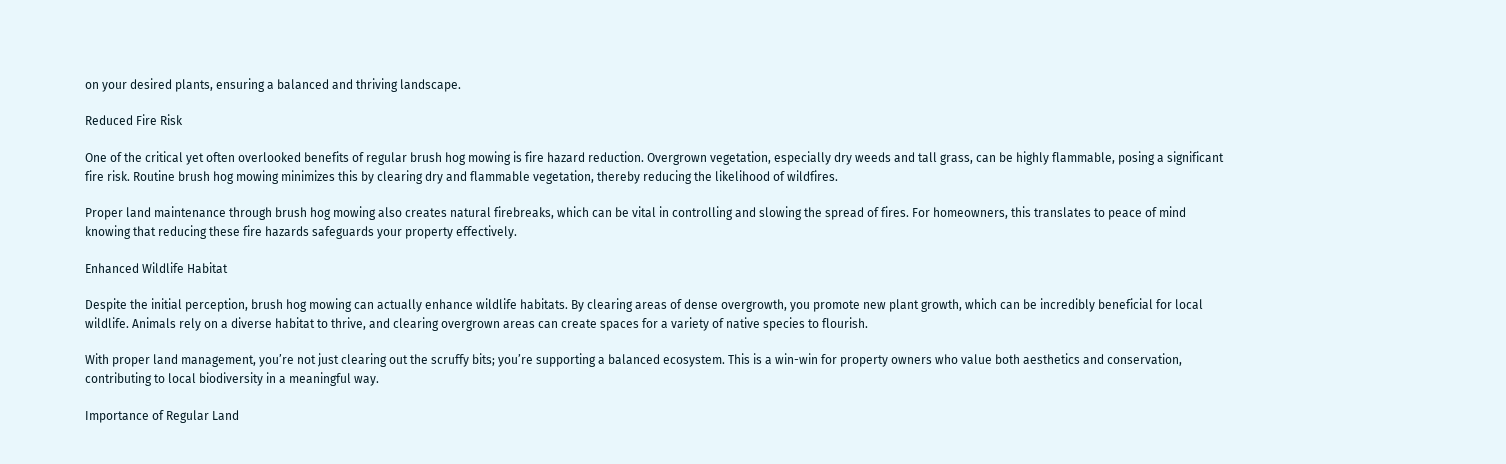on your desired plants, ensuring a balanced and thriving landscape.

Reduced Fire Risk

One of the critical yet often overlooked benefits of regular brush hog mowing is fire hazard reduction. Overgrown vegetation, especially dry weeds and tall grass, can be highly flammable, posing a significant fire risk. Routine brush hog mowing minimizes this by clearing dry and flammable vegetation, thereby reducing the likelihood of wildfires.

Proper land maintenance through brush hog mowing also creates natural firebreaks, which can be vital in controlling and slowing the spread of fires. For homeowners, this translates to peace of mind knowing that reducing these fire hazards safeguards your property effectively.

Enhanced Wildlife Habitat

Despite the initial perception, brush hog mowing can actually enhance wildlife habitats. By clearing areas of dense overgrowth, you promote new plant growth, which can be incredibly beneficial for local wildlife. Animals rely on a diverse habitat to thrive, and clearing overgrown areas can create spaces for a variety of native species to flourish.

With proper land management, you’re not just clearing out the scruffy bits; you’re supporting a balanced ecosystem. This is a win-win for property owners who value both aesthetics and conservation, contributing to local biodiversity in a meaningful way.

Importance of Regular Land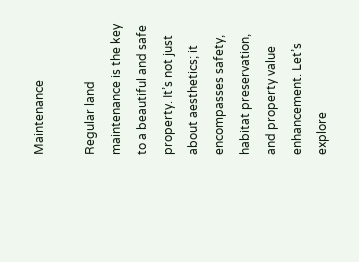Maintenance

Regular land maintenance is the key to a beautiful and safe property. It’s not just about aesthetics; it encompasses safety, habitat preservation, and property value enhancement. Let’s explore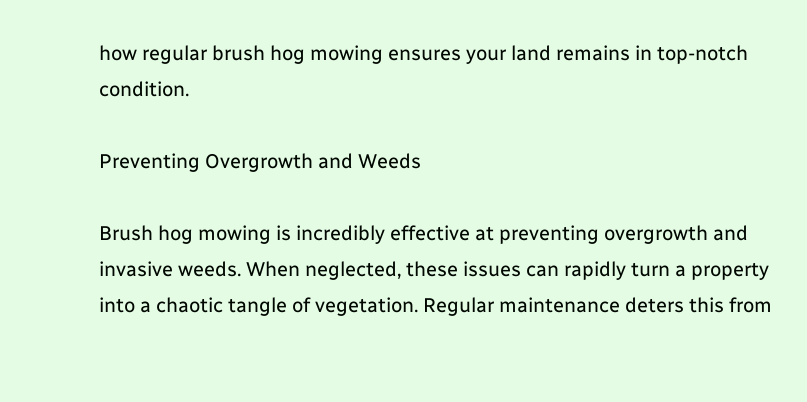how regular brush hog mowing ensures your land remains in top-notch condition.

Preventing Overgrowth and Weeds

Brush hog mowing is incredibly effective at preventing overgrowth and invasive weeds. When neglected, these issues can rapidly turn a property into a chaotic tangle of vegetation. Regular maintenance deters this from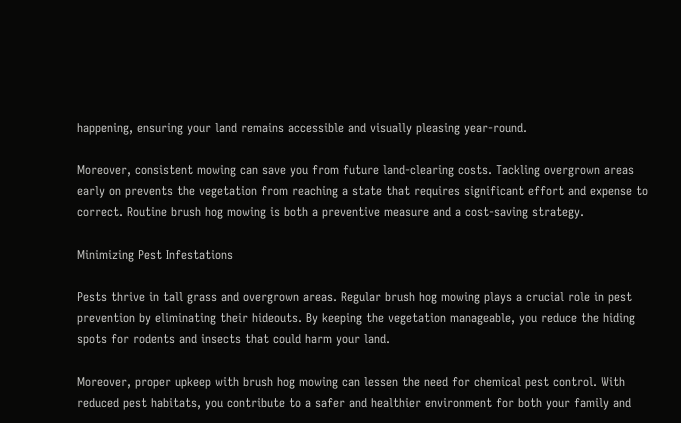happening, ensuring your land remains accessible and visually pleasing year-round.

Moreover, consistent mowing can save you from future land-clearing costs. Tackling overgrown areas early on prevents the vegetation from reaching a state that requires significant effort and expense to correct. Routine brush hog mowing is both a preventive measure and a cost-saving strategy.

Minimizing Pest Infestations

Pests thrive in tall grass and overgrown areas. Regular brush hog mowing plays a crucial role in pest prevention by eliminating their hideouts. By keeping the vegetation manageable, you reduce the hiding spots for rodents and insects that could harm your land.

Moreover, proper upkeep with brush hog mowing can lessen the need for chemical pest control. With reduced pest habitats, you contribute to a safer and healthier environment for both your family and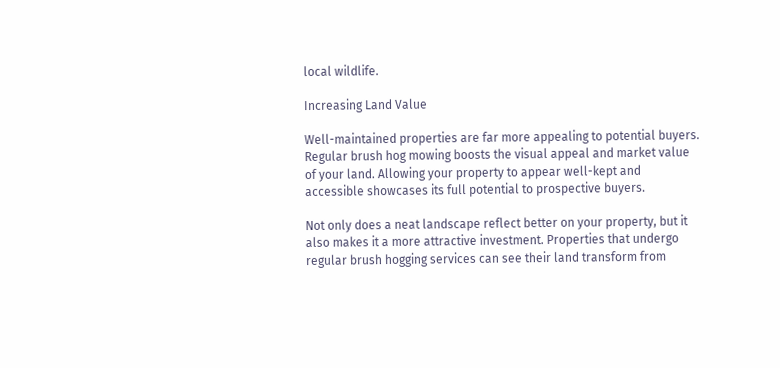local wildlife.

Increasing Land Value

Well-maintained properties are far more appealing to potential buyers. Regular brush hog mowing boosts the visual appeal and market value of your land. Allowing your property to appear well-kept and accessible showcases its full potential to prospective buyers.

Not only does a neat landscape reflect better on your property, but it also makes it a more attractive investment. Properties that undergo regular brush hogging services can see their land transform from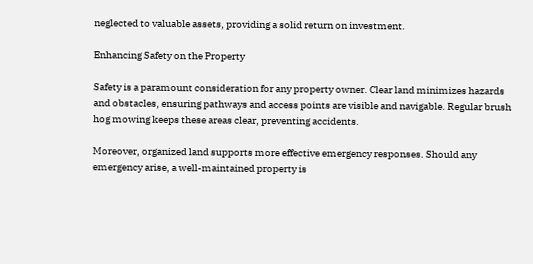neglected to valuable assets, providing a solid return on investment.

Enhancing Safety on the Property

Safety is a paramount consideration for any property owner. Clear land minimizes hazards and obstacles, ensuring pathways and access points are visible and navigable. Regular brush hog mowing keeps these areas clear, preventing accidents.

Moreover, organized land supports more effective emergency responses. Should any emergency arise, a well-maintained property is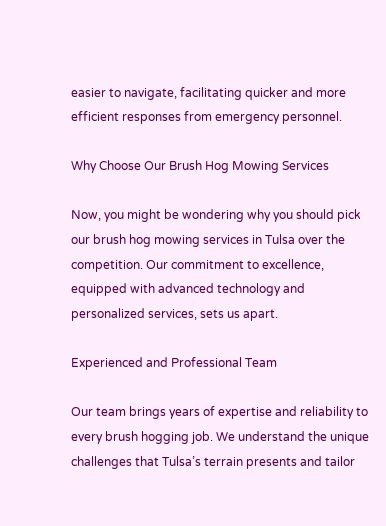easier to navigate, facilitating quicker and more efficient responses from emergency personnel.

Why Choose Our Brush Hog Mowing Services

Now, you might be wondering why you should pick our brush hog mowing services in Tulsa over the competition. Our commitment to excellence, equipped with advanced technology and personalized services, sets us apart.

Experienced and Professional Team

Our team brings years of expertise and reliability to every brush hogging job. We understand the unique challenges that Tulsa’s terrain presents and tailor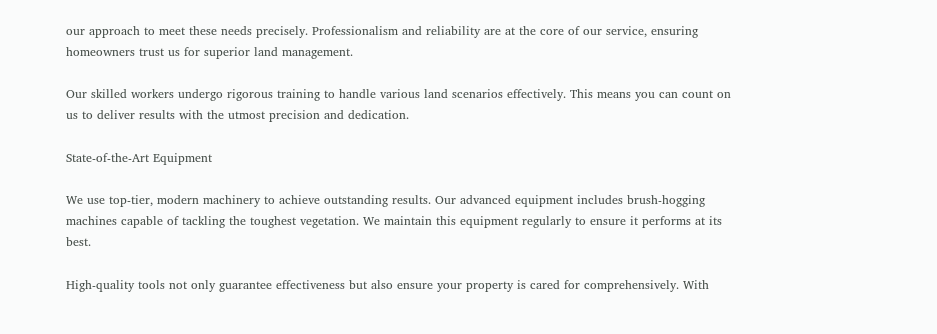our approach to meet these needs precisely. Professionalism and reliability are at the core of our service, ensuring homeowners trust us for superior land management.

Our skilled workers undergo rigorous training to handle various land scenarios effectively. This means you can count on us to deliver results with the utmost precision and dedication.

State-of-the-Art Equipment

We use top-tier, modern machinery to achieve outstanding results. Our advanced equipment includes brush-hogging machines capable of tackling the toughest vegetation. We maintain this equipment regularly to ensure it performs at its best.

High-quality tools not only guarantee effectiveness but also ensure your property is cared for comprehensively. With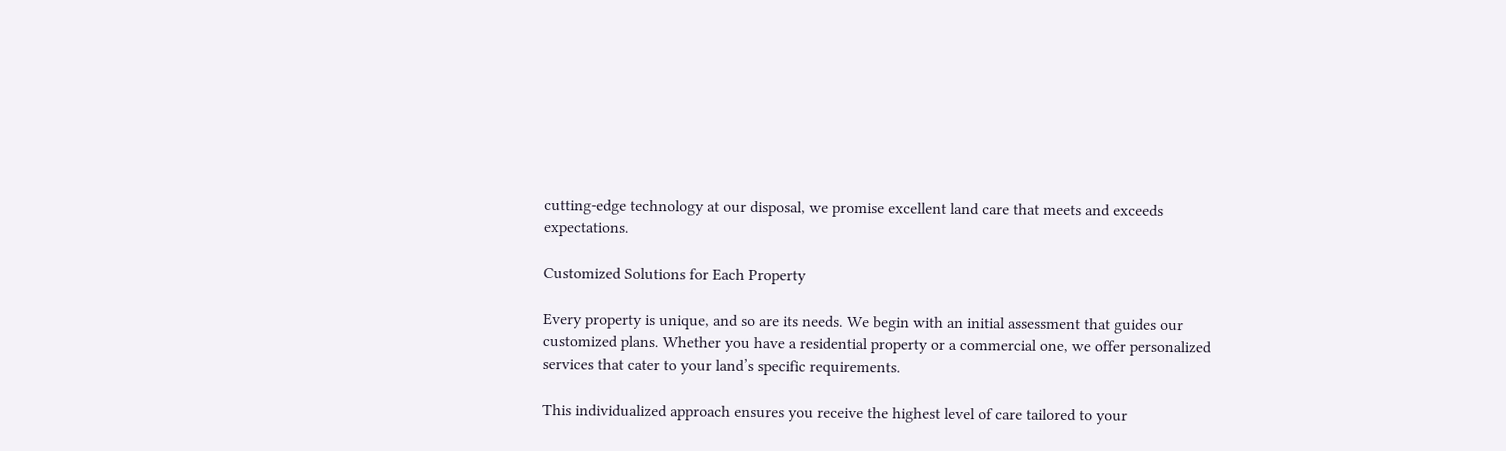cutting-edge technology at our disposal, we promise excellent land care that meets and exceeds expectations.

Customized Solutions for Each Property

Every property is unique, and so are its needs. We begin with an initial assessment that guides our customized plans. Whether you have a residential property or a commercial one, we offer personalized services that cater to your land’s specific requirements.

This individualized approach ensures you receive the highest level of care tailored to your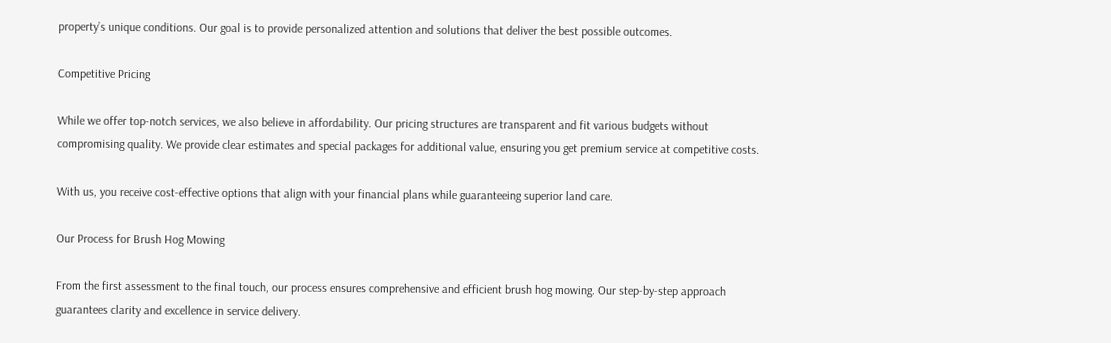property’s unique conditions. Our goal is to provide personalized attention and solutions that deliver the best possible outcomes.

Competitive Pricing

While we offer top-notch services, we also believe in affordability. Our pricing structures are transparent and fit various budgets without compromising quality. We provide clear estimates and special packages for additional value, ensuring you get premium service at competitive costs.

With us, you receive cost-effective options that align with your financial plans while guaranteeing superior land care.

Our Process for Brush Hog Mowing

From the first assessment to the final touch, our process ensures comprehensive and efficient brush hog mowing. Our step-by-step approach guarantees clarity and excellence in service delivery.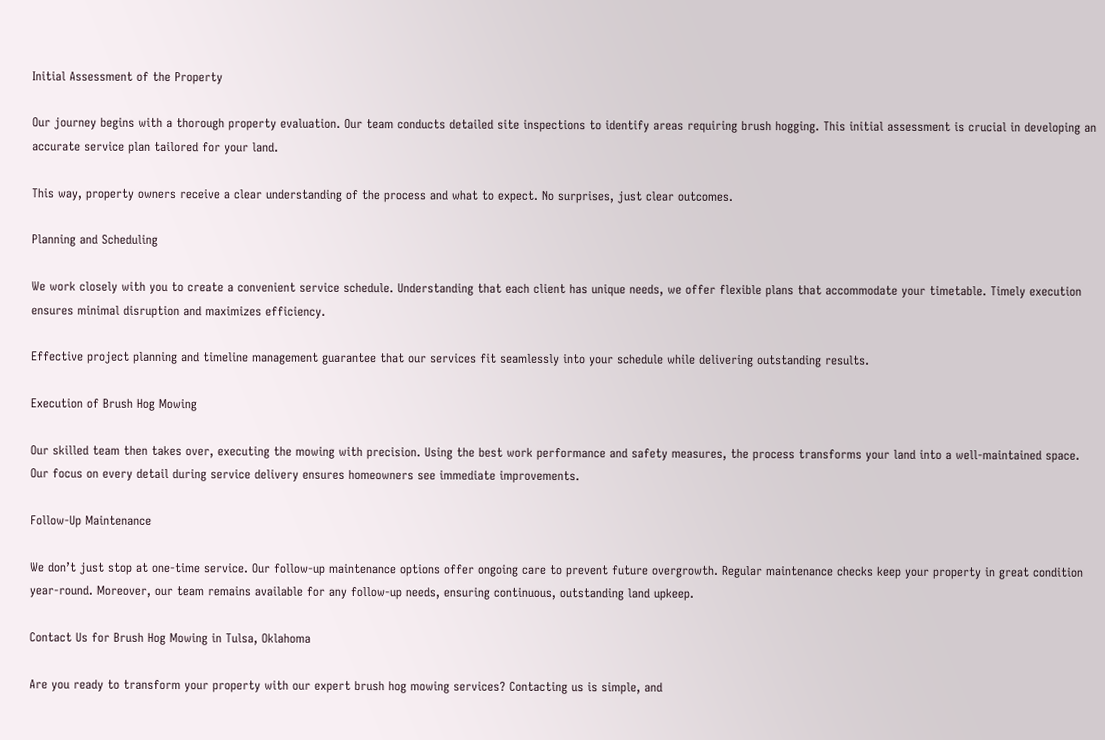Initial Assessment of the Property

Our journey begins with a thorough property evaluation. Our team conducts detailed site inspections to identify areas requiring brush hogging. This initial assessment is crucial in developing an accurate service plan tailored for your land.

This way, property owners receive a clear understanding of the process and what to expect. No surprises, just clear outcomes.

Planning and Scheduling

We work closely with you to create a convenient service schedule. Understanding that each client has unique needs, we offer flexible plans that accommodate your timetable. Timely execution ensures minimal disruption and maximizes efficiency.

Effective project planning and timeline management guarantee that our services fit seamlessly into your schedule while delivering outstanding results.

Execution of Brush Hog Mowing

Our skilled team then takes over, executing the mowing with precision. Using the best work performance and safety measures, the process transforms your land into a well-maintained space. Our focus on every detail during service delivery ensures homeowners see immediate improvements.

Follow-Up Maintenance

We don’t just stop at one-time service. Our follow-up maintenance options offer ongoing care to prevent future overgrowth. Regular maintenance checks keep your property in great condition year-round. Moreover, our team remains available for any follow-up needs, ensuring continuous, outstanding land upkeep.

Contact Us for Brush Hog Mowing in Tulsa, Oklahoma

Are you ready to transform your property with our expert brush hog mowing services? Contacting us is simple, and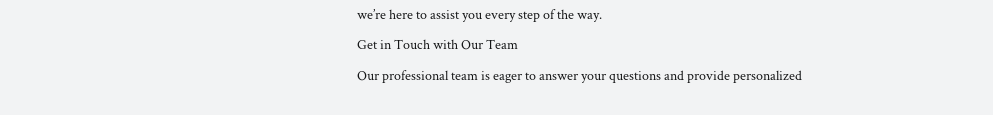we’re here to assist you every step of the way.

Get in Touch with Our Team

Our professional team is eager to answer your questions and provide personalized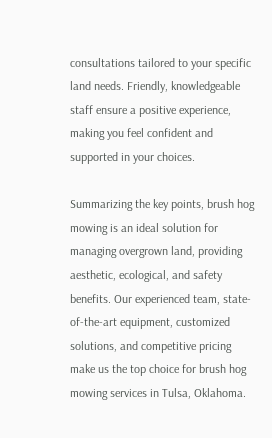consultations tailored to your specific land needs. Friendly, knowledgeable staff ensure a positive experience, making you feel confident and supported in your choices.

Summarizing the key points, brush hog mowing is an ideal solution for managing overgrown land, providing aesthetic, ecological, and safety benefits. Our experienced team, state-of-the-art equipment, customized solutions, and competitive pricing make us the top choice for brush hog mowing services in Tulsa, Oklahoma.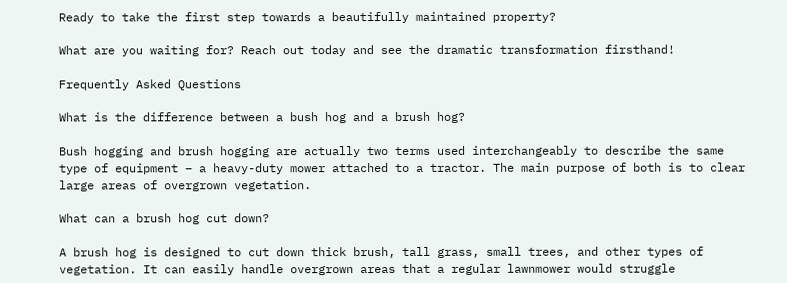Ready to take the first step towards a beautifully maintained property?

What are you waiting for? Reach out today and see the dramatic transformation firsthand!

Frequently Asked Questions

What is the difference between a bush hog and a brush hog?

Bush hogging and brush hogging are actually two terms used interchangeably to describe the same type of equipment – a heavy-duty mower attached to a tractor. The main purpose of both is to clear large areas of overgrown vegetation.

What can a brush hog cut down?

A brush hog is designed to cut down thick brush, tall grass, small trees, and other types of vegetation. It can easily handle overgrown areas that a regular lawnmower would struggle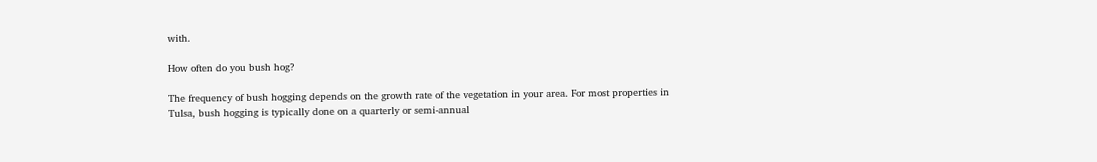with.

How often do you bush hog?

The frequency of bush hogging depends on the growth rate of the vegetation in your area. For most properties in Tulsa, bush hogging is typically done on a quarterly or semi-annual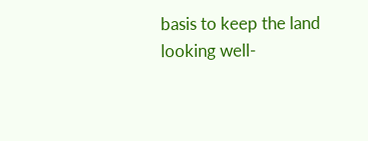basis to keep the land looking well-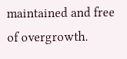maintained and free of overgrowth.